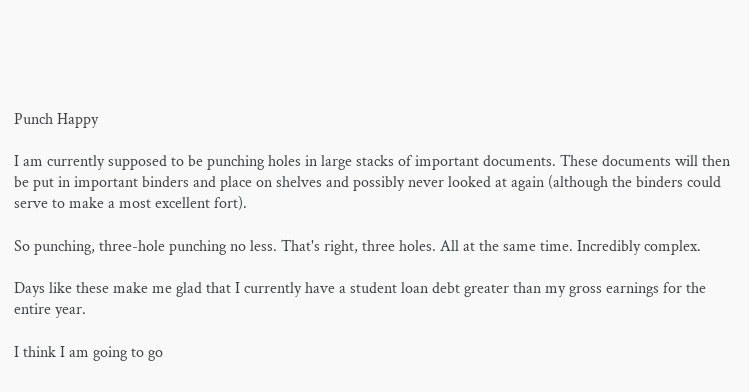Punch Happy

I am currently supposed to be punching holes in large stacks of important documents. These documents will then be put in important binders and place on shelves and possibly never looked at again (although the binders could serve to make a most excellent fort).

So punching, three-hole punching no less. That's right, three holes. All at the same time. Incredibly complex.

Days like these make me glad that I currently have a student loan debt greater than my gross earnings for the entire year.

I think I am going to go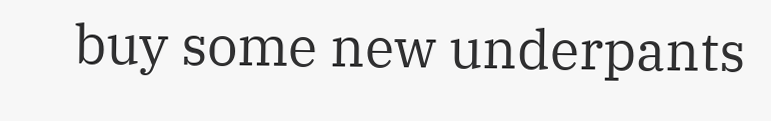buy some new underpants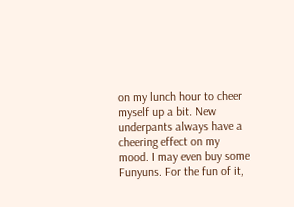on my lunch hour to cheer myself up a bit. New underpants always have a cheering effect on my mood. I may even buy some Funyuns. For the fun of it,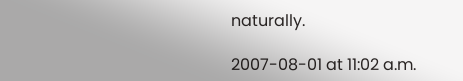naturally.

2007-08-01 at 11:02 a.m.